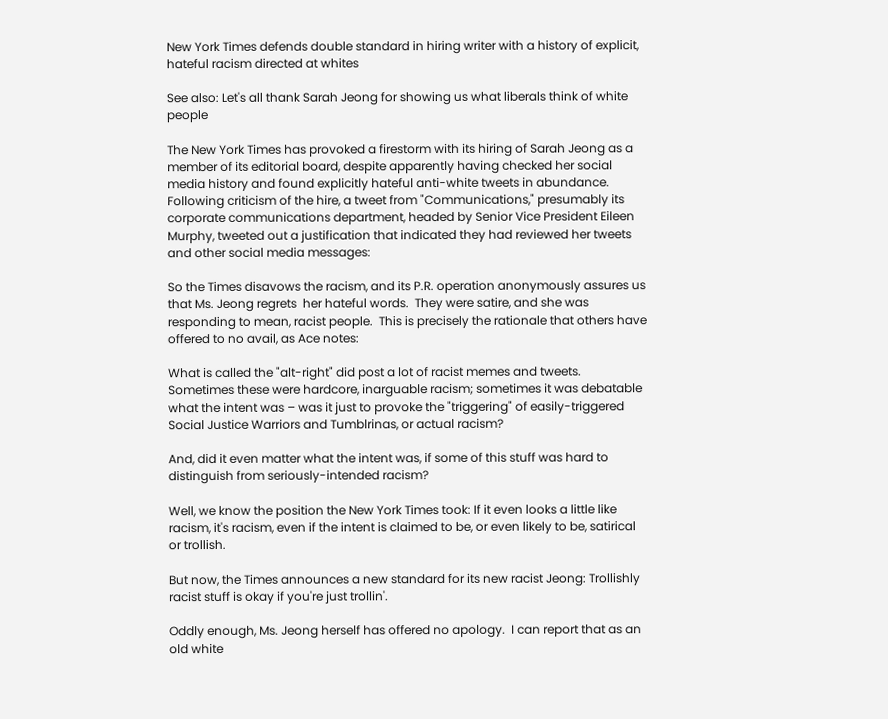New York Times defends double standard in hiring writer with a history of explicit, hateful racism directed at whites

See also: Let's all thank Sarah Jeong for showing us what liberals think of white people

The New York Times has provoked a firestorm with its hiring of Sarah Jeong as a member of its editorial board, despite apparently having checked her social media history and found explicitly hateful anti-white tweets in abundance.  Following criticism of the hire, a tweet from "Communications," presumably its corporate communications department, headed by Senior Vice President Eileen Murphy, tweeted out a justification that indicated they had reviewed her tweets and other social media messages:

So the Times disavows the racism, and its P.R. operation anonymously assures us that Ms. Jeong regrets  her hateful words.  They were satire, and she was responding to mean, racist people.  This is precisely the rationale that others have offered to no avail, as Ace notes:

What is called the "alt-right" did post a lot of racist memes and tweets.  Sometimes these were hardcore, inarguable racism; sometimes it was debatable what the intent was – was it just to provoke the "triggering" of easily-triggered Social Justice Warriors and Tumblrinas, or actual racism?

And, did it even matter what the intent was, if some of this stuff was hard to distinguish from seriously-intended racism?

Well, we know the position the New York Times took: If it even looks a little like racism, it's racism, even if the intent is claimed to be, or even likely to be, satirical or trollish.

But now, the Times announces a new standard for its new racist Jeong: Trollishly racist stuff is okay if you're just trollin'.

Oddly enough, Ms. Jeong herself has offered no apology.  I can report that as an old white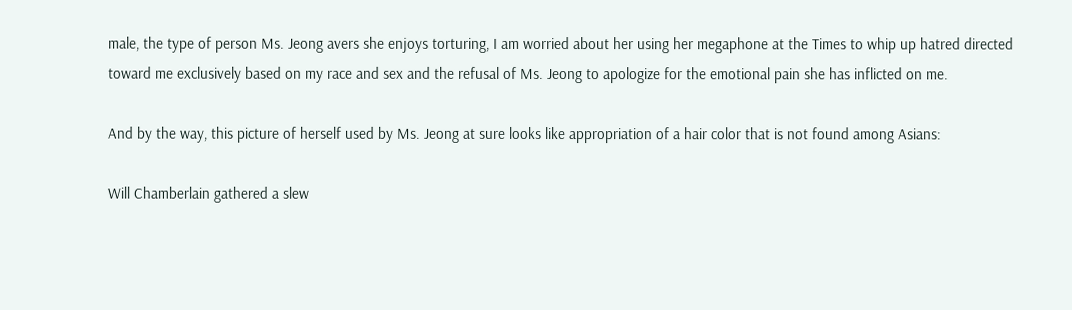male, the type of person Ms. Jeong avers she enjoys torturing, I am worried about her using her megaphone at the Times to whip up hatred directed toward me exclusively based on my race and sex and the refusal of Ms. Jeong to apologize for the emotional pain she has inflicted on me.

And by the way, this picture of herself used by Ms. Jeong at sure looks like appropriation of a hair color that is not found among Asians:

Will Chamberlain gathered a slew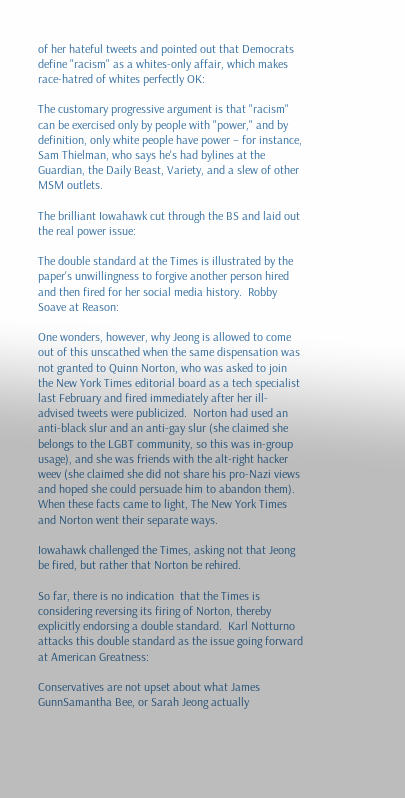of her hateful tweets and pointed out that Democrats define "racism" as a whites-only affair, which makes race-hatred of whites perfectly OK:

The customary progressive argument is that "racism" can be exercised only by people with "power," and by definition, only white people have power – for instance, Sam Thielman, who says he's had bylines at the Guardian, the Daily Beast, Variety, and a slew of other MSM outlets.

The brilliant Iowahawk cut through the BS and laid out the real power issue:

The double standard at the Times is illustrated by the paper's unwillingness to forgive another person hired and then fired for her social media history.  Robby Soave at Reason:

One wonders, however, why Jeong is allowed to come out of this unscathed when the same dispensation was not granted to Quinn Norton, who was asked to join the New York Times editorial board as a tech specialist last February and fired immediately after her ill-advised tweets were publicized.  Norton had used an anti-black slur and an anti-gay slur (she claimed she belongs to the LGBT community, so this was in-group usage), and she was friends with the alt-right hacker weev (she claimed she did not share his pro-Nazi views and hoped she could persuade him to abandon them).  When these facts came to light, The New York Times and Norton went their separate ways.

Iowahawk challenged the Times, asking not that Jeong be fired, but rather that Norton be rehired.

So far, there is no indication  that the Times is considering reversing its firing of Norton, thereby explicitly endorsing a double standard.  Karl Notturno attacks this double standard as the issue going forward at American Greatness:

Conservatives are not upset about what James GunnSamantha Bee, or Sarah Jeong actually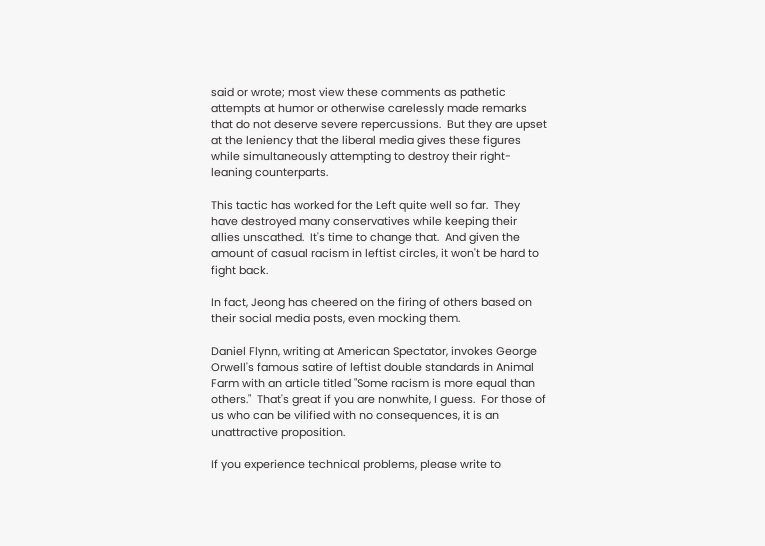said or wrote; most view these comments as pathetic attempts at humor or otherwise carelessly made remarks that do not deserve severe repercussions.  But they are upset at the leniency that the liberal media gives these figures while simultaneously attempting to destroy their right-leaning counterparts.

This tactic has worked for the Left quite well so far.  They have destroyed many conservatives while keeping their allies unscathed.  It's time to change that.  And given the amount of casual racism in leftist circles, it won't be hard to fight back.

In fact, Jeong has cheered on the firing of others based on their social media posts, even mocking them.

Daniel Flynn, writing at American Spectator, invokes George Orwell's famous satire of leftist double standards in Animal Farm with an article titled "Some racism is more equal than others."  That's great if you are nonwhite, I guess.  For those of us who can be vilified with no consequences, it is an unattractive proposition.

If you experience technical problems, please write to